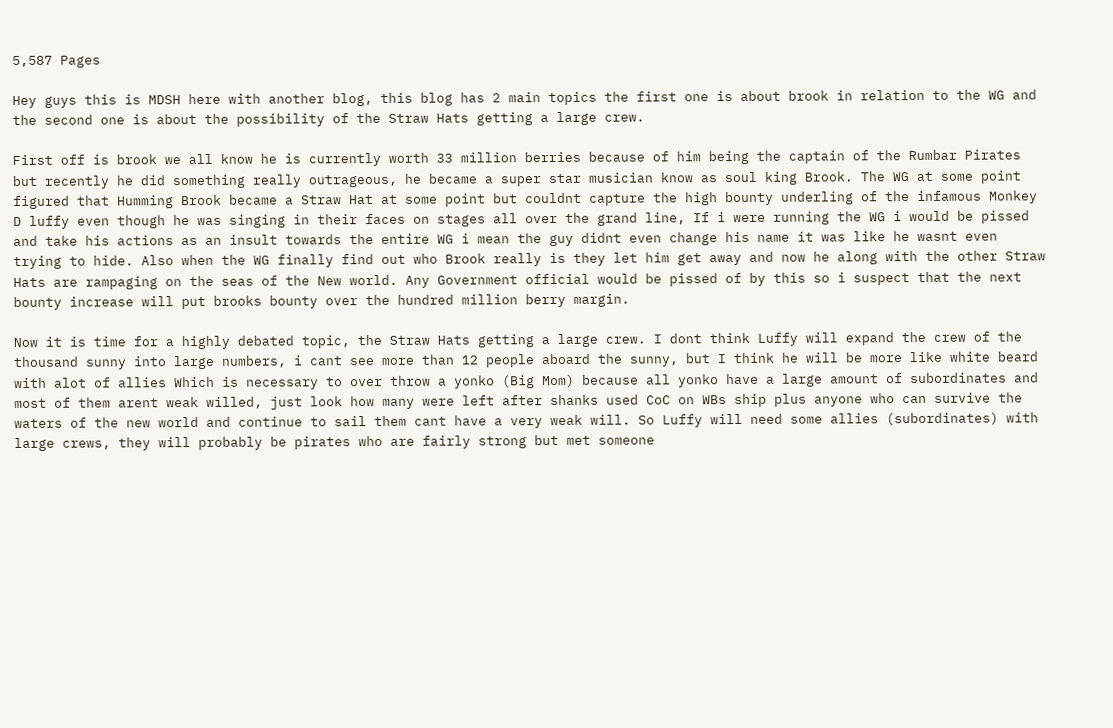5,587 Pages

Hey guys this is MDSH here with another blog, this blog has 2 main topics the first one is about brook in relation to the WG and the second one is about the possibility of the Straw Hats getting a large crew.

First off is brook we all know he is currently worth 33 million berries because of him being the captain of the Rumbar Pirates but recently he did something really outrageous, he became a super star musician know as soul king Brook. The WG at some point figured that Humming Brook became a Straw Hat at some point but couldnt capture the high bounty underling of the infamous Monkey D luffy even though he was singing in their faces on stages all over the grand line, If i were running the WG i would be pissed and take his actions as an insult towards the entire WG i mean the guy didnt even change his name it was like he wasnt even trying to hide. Also when the WG finally find out who Brook really is they let him get away and now he along with the other Straw Hats are rampaging on the seas of the New world. Any Government official would be pissed of by this so i suspect that the next bounty increase will put brooks bounty over the hundred million berry margin.

Now it is time for a highly debated topic, the Straw Hats getting a large crew. I dont think Luffy will expand the crew of the thousand sunny into large numbers, i cant see more than 12 people aboard the sunny, but I think he will be more like white beard with alot of allies Which is necessary to over throw a yonko (Big Mom) because all yonko have a large amount of subordinates and most of them arent weak willed, just look how many were left after shanks used CoC on WBs ship plus anyone who can survive the waters of the new world and continue to sail them cant have a very weak will. So Luffy will need some allies (subordinates) with large crews, they will probably be pirates who are fairly strong but met someone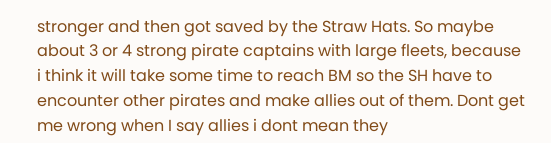stronger and then got saved by the Straw Hats. So maybe about 3 or 4 strong pirate captains with large fleets, because i think it will take some time to reach BM so the SH have to encounter other pirates and make allies out of them. Dont get me wrong when I say allies i dont mean they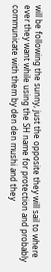will be following the sunny, just the opposite they will sail to where ever they want while using the SH name for protection and probably communicate with them by den den mushi and they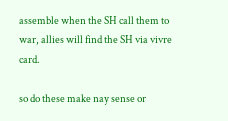assemble when the SH call them to war, allies will find the SH via vivre card.

so do these make nay sense or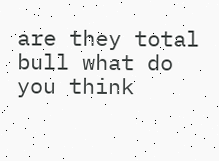are they total bull what do you think